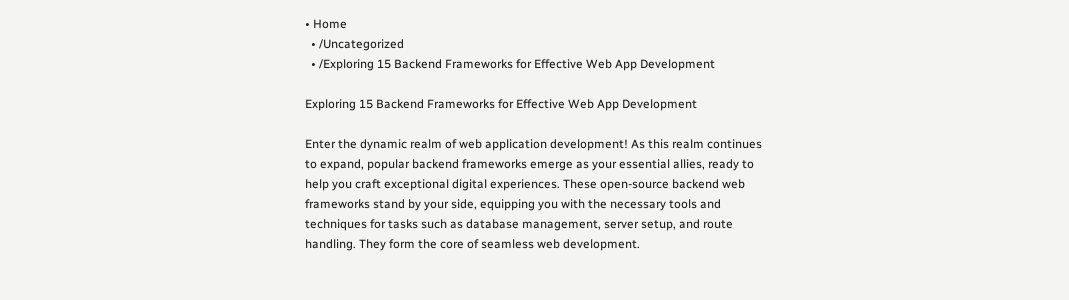• Home
  • /Uncategorized
  • /Exploring 15 Backend Frameworks for Effective Web App Development

Exploring 15 Backend Frameworks for Effective Web App Development

Enter the dynamic realm of web application development! As this realm continues to expand, popular backend frameworks emerge as your essential allies, ready to help you craft exceptional digital experiences. These open-source backend web frameworks stand by your side, equipping you with the necessary tools and techniques for tasks such as database management, server setup, and route handling. They form the core of seamless web development.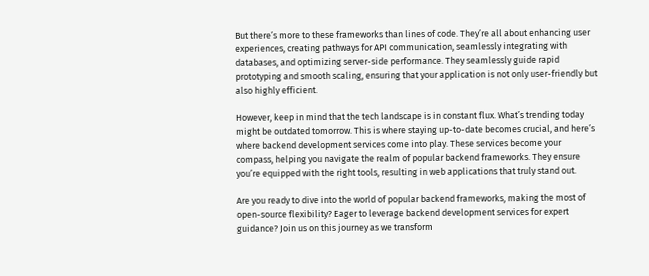But there’s more to these frameworks than lines of code. They’re all about enhancing user experiences, creating pathways for API communication, seamlessly integrating with databases, and optimizing server-side performance. They seamlessly guide rapid prototyping and smooth scaling, ensuring that your application is not only user-friendly but also highly efficient.

However, keep in mind that the tech landscape is in constant flux. What’s trending today might be outdated tomorrow. This is where staying up-to-date becomes crucial, and here’s where backend development services come into play. These services become your compass, helping you navigate the realm of popular backend frameworks. They ensure you’re equipped with the right tools, resulting in web applications that truly stand out.

Are you ready to dive into the world of popular backend frameworks, making the most of open-source flexibility? Eager to leverage backend development services for expert guidance? Join us on this journey as we transform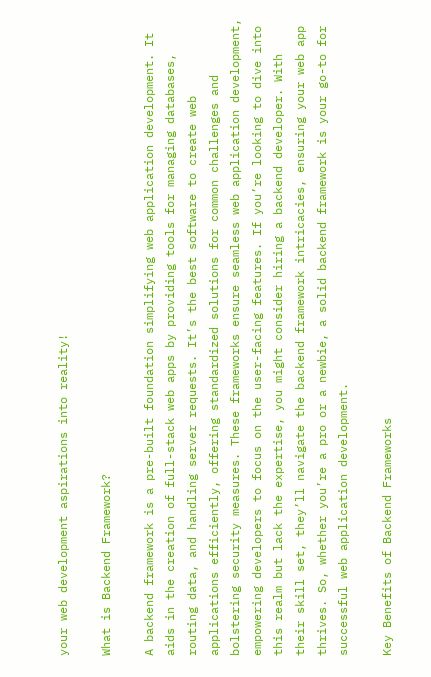your web development aspirations into reality!

What is Backend Framework?

A backend framework is a pre-built foundation simplifying web application development. It aids in the creation of full-stack web apps by providing tools for managing databases, routing data, and handling server requests. It’s the best software to create web applications efficiently, offering standardized solutions for common challenges and bolstering security measures. These frameworks ensure seamless web application development, empowering developers to focus on the user-facing features. If you’re looking to dive into this realm but lack the expertise, you might consider hiring a backend developer. With their skill set, they’ll navigate the backend framework intricacies, ensuring your web app thrives. So, whether you’re a pro or a newbie, a solid backend framework is your go-to for successful web application development.

Key Benefits of Backend Frameworks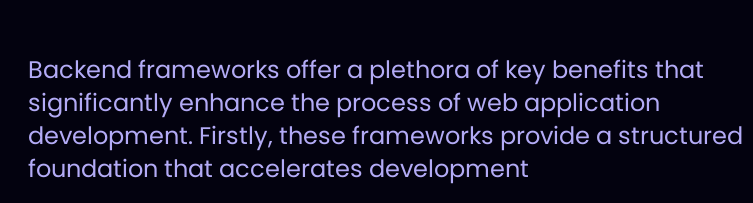Backend frameworks offer a plethora of key benefits that significantly enhance the process of web application development. Firstly, these frameworks provide a structured foundation that accelerates development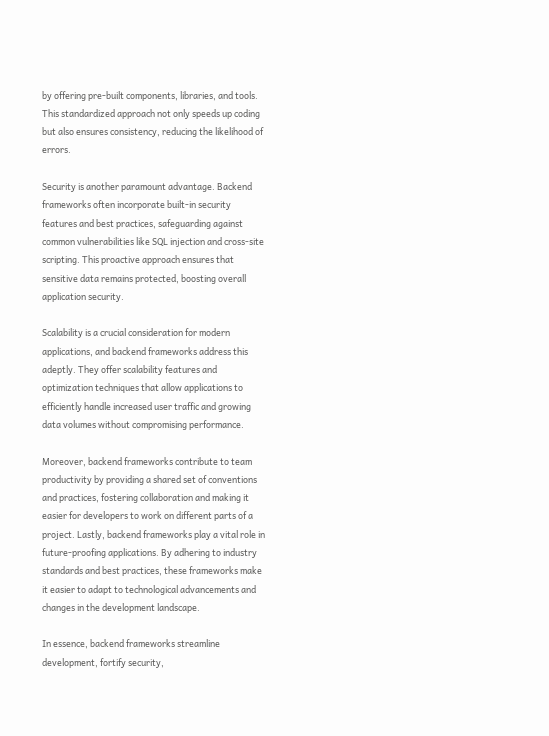by offering pre-built components, libraries, and tools. This standardized approach not only speeds up coding but also ensures consistency, reducing the likelihood of errors.

Security is another paramount advantage. Backend frameworks often incorporate built-in security features and best practices, safeguarding against common vulnerabilities like SQL injection and cross-site scripting. This proactive approach ensures that sensitive data remains protected, boosting overall application security.

Scalability is a crucial consideration for modern applications, and backend frameworks address this adeptly. They offer scalability features and optimization techniques that allow applications to efficiently handle increased user traffic and growing data volumes without compromising performance.

Moreover, backend frameworks contribute to team productivity by providing a shared set of conventions and practices, fostering collaboration and making it easier for developers to work on different parts of a project. Lastly, backend frameworks play a vital role in future-proofing applications. By adhering to industry standards and best practices, these frameworks make it easier to adapt to technological advancements and changes in the development landscape.

In essence, backend frameworks streamline development, fortify security,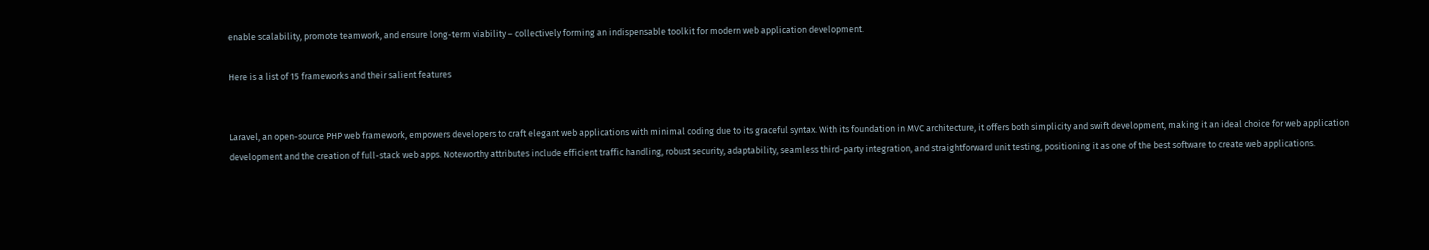enable scalability, promote teamwork, and ensure long-term viability – collectively forming an indispensable toolkit for modern web application development.

Here is a list of 15 frameworks and their salient features


Laravel, an open-source PHP web framework, empowers developers to craft elegant web applications with minimal coding due to its graceful syntax. With its foundation in MVC architecture, it offers both simplicity and swift development, making it an ideal choice for web application development and the creation of full-stack web apps. Noteworthy attributes include efficient traffic handling, robust security, adaptability, seamless third-party integration, and straightforward unit testing, positioning it as one of the best software to create web applications.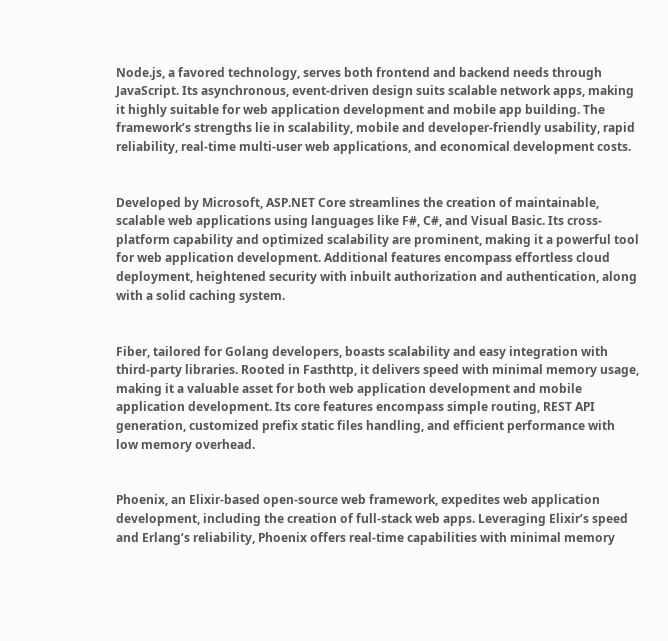Node.js, a favored technology, serves both frontend and backend needs through JavaScript. Its asynchronous, event-driven design suits scalable network apps, making it highly suitable for web application development and mobile app building. The framework’s strengths lie in scalability, mobile and developer-friendly usability, rapid reliability, real-time multi-user web applications, and economical development costs.


Developed by Microsoft, ASP.NET Core streamlines the creation of maintainable, scalable web applications using languages like F#, C#, and Visual Basic. Its cross-platform capability and optimized scalability are prominent, making it a powerful tool for web application development. Additional features encompass effortless cloud deployment, heightened security with inbuilt authorization and authentication, along with a solid caching system.


Fiber, tailored for Golang developers, boasts scalability and easy integration with third-party libraries. Rooted in Fasthttp, it delivers speed with minimal memory usage, making it a valuable asset for both web application development and mobile application development. Its core features encompass simple routing, REST API generation, customized prefix static files handling, and efficient performance with low memory overhead.


Phoenix, an Elixir-based open-source web framework, expedites web application development, including the creation of full-stack web apps. Leveraging Elixir’s speed and Erlang’s reliability, Phoenix offers real-time capabilities with minimal memory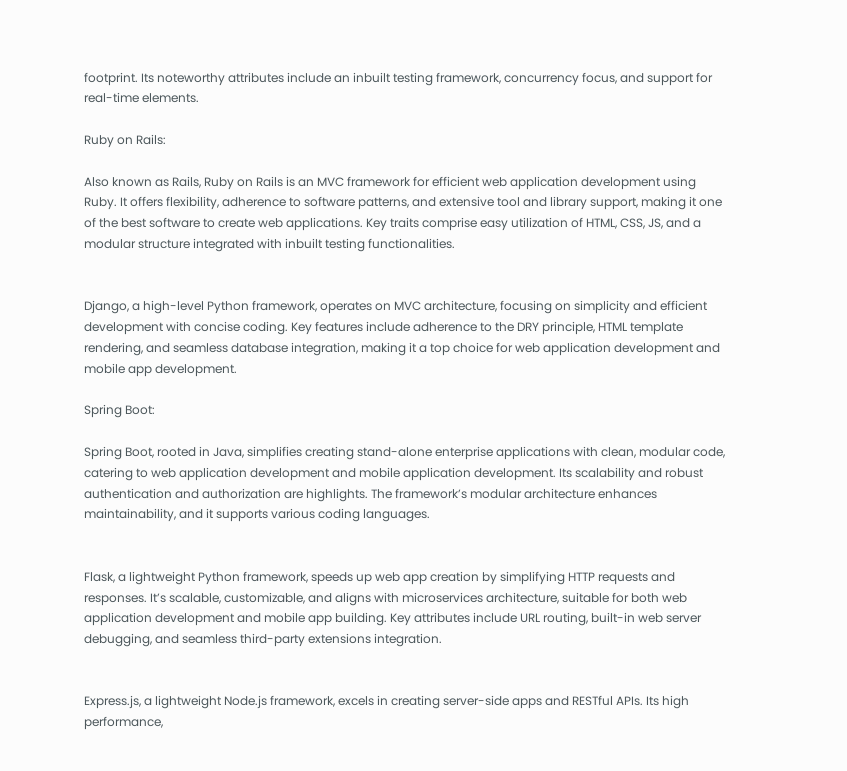footprint. Its noteworthy attributes include an inbuilt testing framework, concurrency focus, and support for real-time elements.

Ruby on Rails:

Also known as Rails, Ruby on Rails is an MVC framework for efficient web application development using Ruby. It offers flexibility, adherence to software patterns, and extensive tool and library support, making it one of the best software to create web applications. Key traits comprise easy utilization of HTML, CSS, JS, and a modular structure integrated with inbuilt testing functionalities.


Django, a high-level Python framework, operates on MVC architecture, focusing on simplicity and efficient development with concise coding. Key features include adherence to the DRY principle, HTML template rendering, and seamless database integration, making it a top choice for web application development and mobile app development.

Spring Boot:

Spring Boot, rooted in Java, simplifies creating stand-alone enterprise applications with clean, modular code, catering to web application development and mobile application development. Its scalability and robust authentication and authorization are highlights. The framework’s modular architecture enhances maintainability, and it supports various coding languages.


Flask, a lightweight Python framework, speeds up web app creation by simplifying HTTP requests and responses. It’s scalable, customizable, and aligns with microservices architecture, suitable for both web application development and mobile app building. Key attributes include URL routing, built-in web server debugging, and seamless third-party extensions integration.


Express.js, a lightweight Node.js framework, excels in creating server-side apps and RESTful APIs. Its high performance,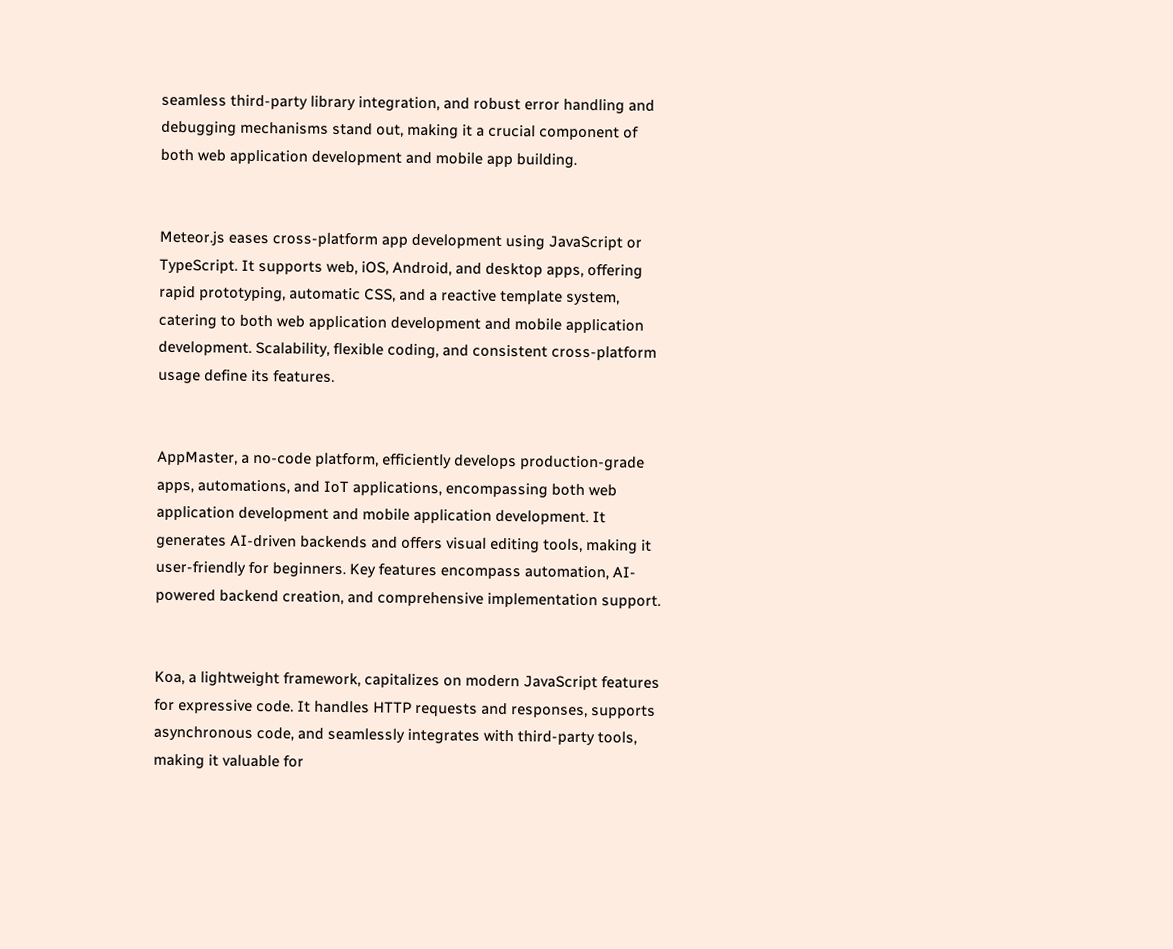seamless third-party library integration, and robust error handling and debugging mechanisms stand out, making it a crucial component of both web application development and mobile app building.


Meteor.js eases cross-platform app development using JavaScript or TypeScript. It supports web, iOS, Android, and desktop apps, offering rapid prototyping, automatic CSS, and a reactive template system, catering to both web application development and mobile application development. Scalability, flexible coding, and consistent cross-platform usage define its features.


AppMaster, a no-code platform, efficiently develops production-grade apps, automations, and IoT applications, encompassing both web application development and mobile application development. It generates AI-driven backends and offers visual editing tools, making it user-friendly for beginners. Key features encompass automation, AI-powered backend creation, and comprehensive implementation support.


Koa, a lightweight framework, capitalizes on modern JavaScript features for expressive code. It handles HTTP requests and responses, supports asynchronous code, and seamlessly integrates with third-party tools, making it valuable for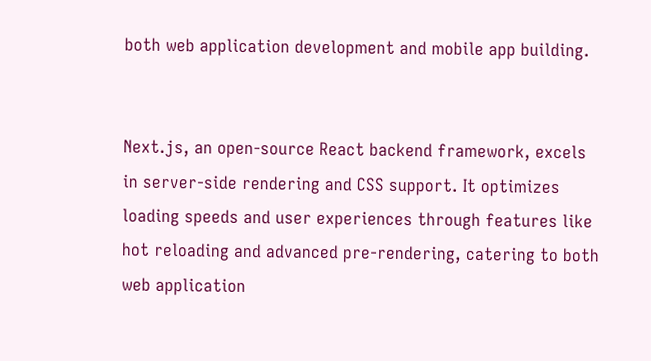both web application development and mobile app building.


Next.js, an open-source React backend framework, excels in server-side rendering and CSS support. It optimizes loading speeds and user experiences through features like hot reloading and advanced pre-rendering, catering to both web application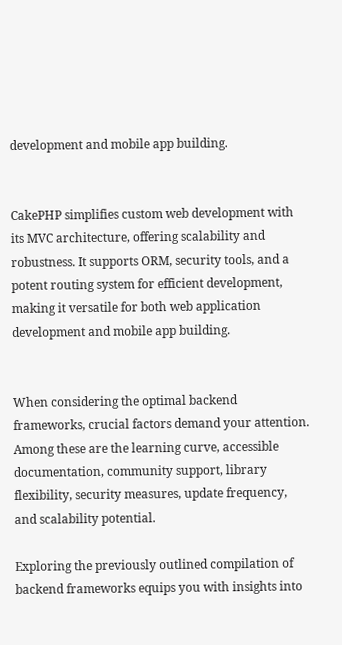development and mobile app building.


CakePHP simplifies custom web development with its MVC architecture, offering scalability and robustness. It supports ORM, security tools, and a potent routing system for efficient development, making it versatile for both web application development and mobile app building.


When considering the optimal backend frameworks, crucial factors demand your attention. Among these are the learning curve, accessible documentation, community support, library flexibility, security measures, update frequency, and scalability potential.

Exploring the previously outlined compilation of backend frameworks equips you with insights into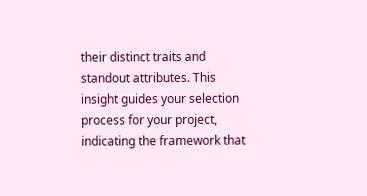their distinct traits and standout attributes. This insight guides your selection process for your project, indicating the framework that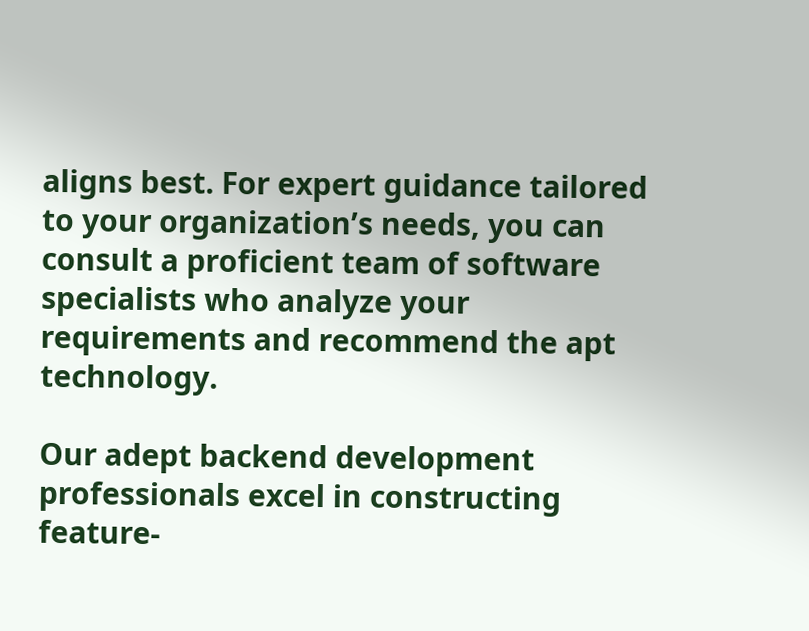aligns best. For expert guidance tailored to your organization’s needs, you can consult a proficient team of software specialists who analyze your requirements and recommend the apt technology.

Our adept backend development professionals excel in constructing feature-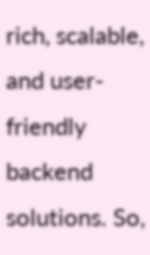rich, scalable, and user-friendly backend solutions. So,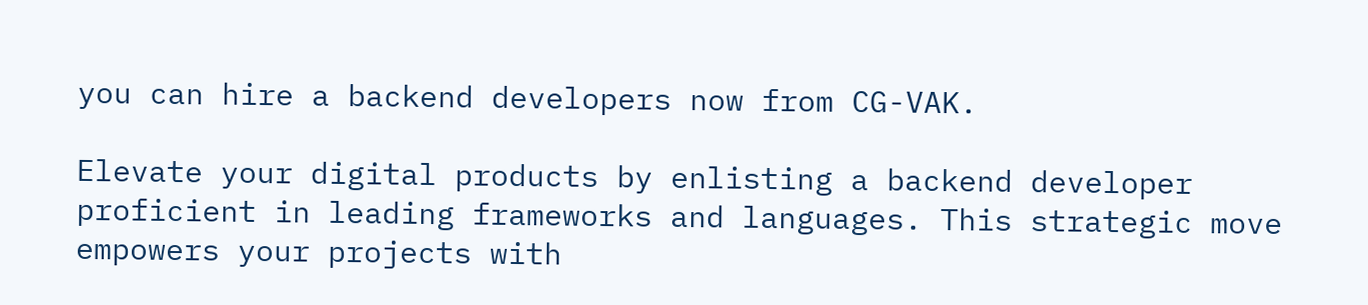you can hire a backend developers now from CG-VAK.

Elevate your digital products by enlisting a backend developer proficient in leading frameworks and languages. This strategic move empowers your projects with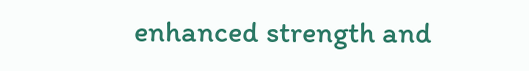enhanced strength and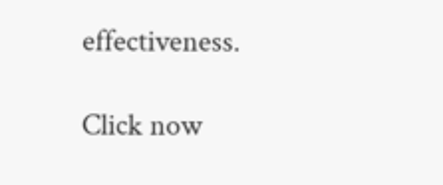effectiveness.

Click now